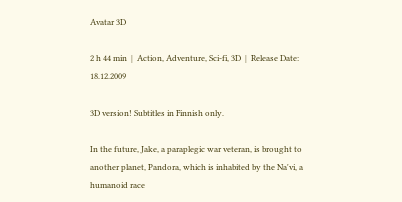Avatar 3D

2 h 44 min  |  Action, Adventure, Sci-fi, 3D  |  Release Date: 18.12.2009

3D version! Subtitles in Finnish only.

In the future, Jake, a paraplegic war veteran, is brought to another planet, Pandora, which is inhabited by the Na'vi, a humanoid race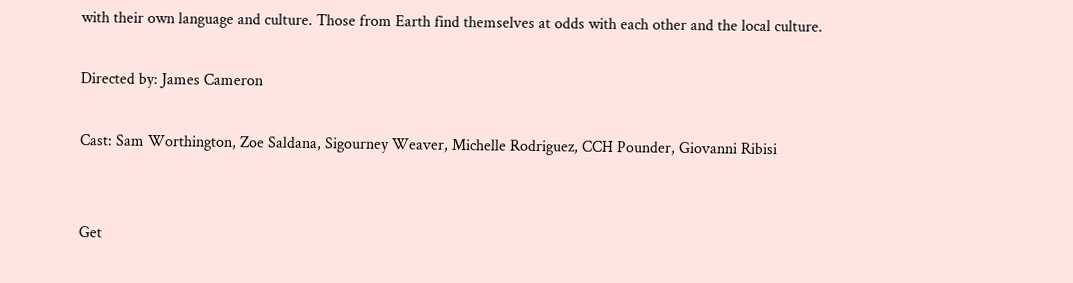with their own language and culture. Those from Earth find themselves at odds with each other and the local culture.

Directed by: James Cameron

Cast: Sam Worthington, Zoe Saldana, Sigourney Weaver, Michelle Rodriguez, CCH Pounder, Giovanni Ribisi


Get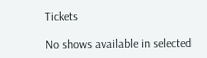Tickets

No shows available in selected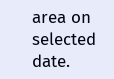area on selected date.